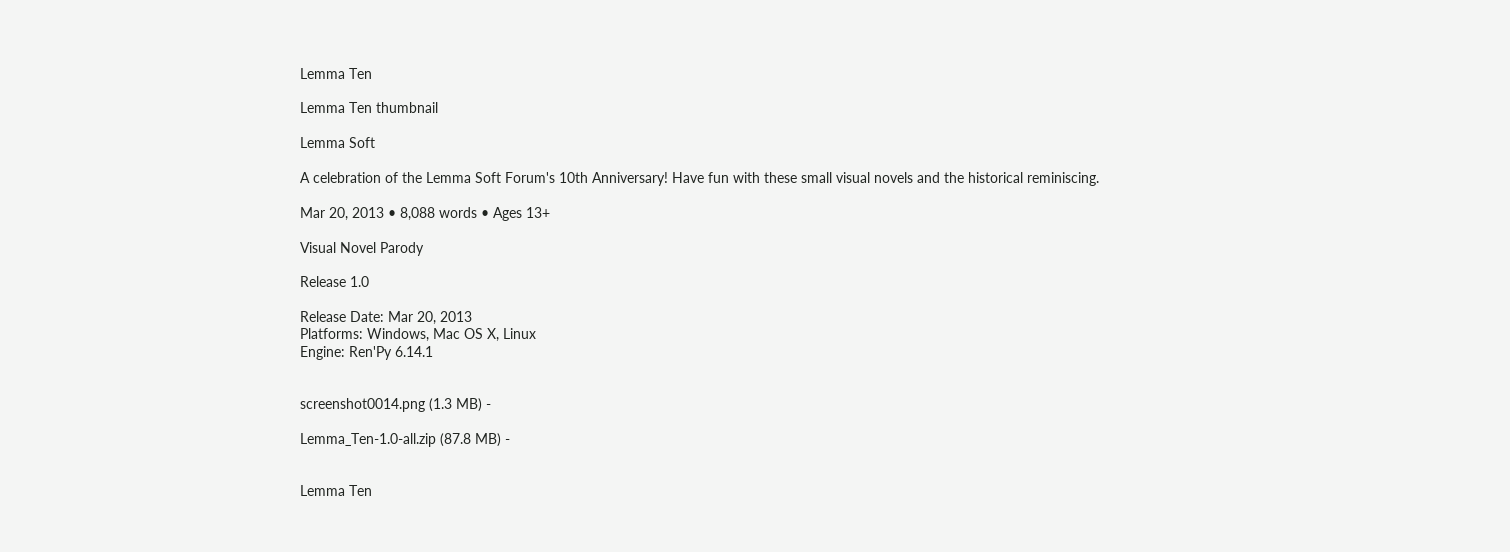Lemma Ten

Lemma Ten thumbnail

Lemma Soft

A celebration of the Lemma Soft Forum's 10th Anniversary! Have fun with these small visual novels and the historical reminiscing.

Mar 20, 2013 • 8,088 words • Ages 13+

Visual Novel Parody

Release 1.0

Release Date: Mar 20, 2013
Platforms: Windows, Mac OS X, Linux
Engine: Ren'Py 6.14.1


screenshot0014.png (1.3 MB) -

Lemma_Ten-1.0-all.zip (87.8 MB) -


Lemma Ten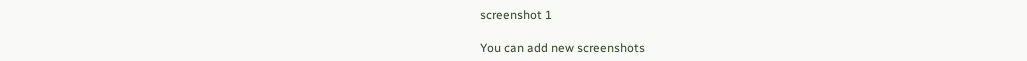screenshot 1

You can add new screenshots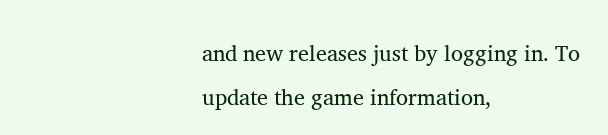and new releases just by logging in. To update the game information,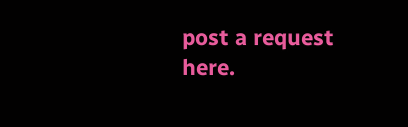post a request here.